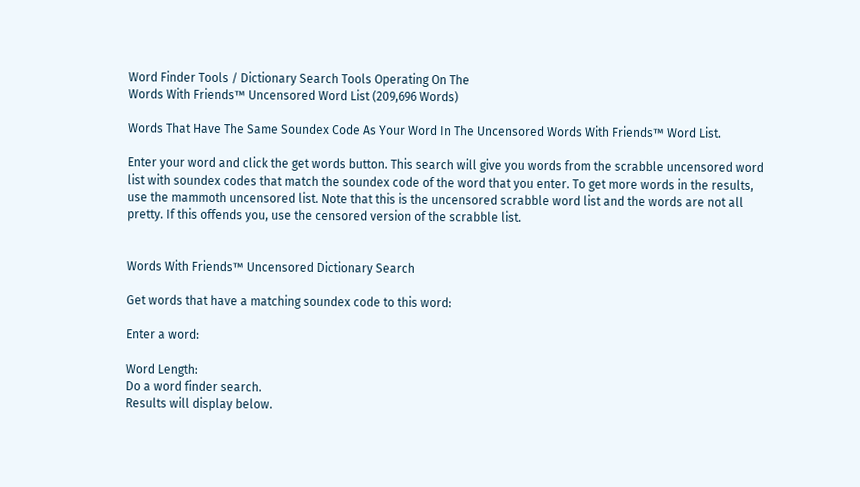Word Finder Tools / Dictionary Search Tools Operating On The
Words With Friends™ Uncensored Word List (209,696 Words)

Words That Have The Same Soundex Code As Your Word In The Uncensored Words With Friends™ Word List.

Enter your word and click the get words button. This search will give you words from the scrabble uncensored word list with soundex codes that match the soundex code of the word that you enter. To get more words in the results, use the mammoth uncensored list. Note that this is the uncensored scrabble word list and the words are not all pretty. If this offends you, use the censored version of the scrabble list.


Words With Friends™ Uncensored Dictionary Search

Get words that have a matching soundex code to this word:

Enter a word:

Word Length:
Do a word finder search.
Results will display below.